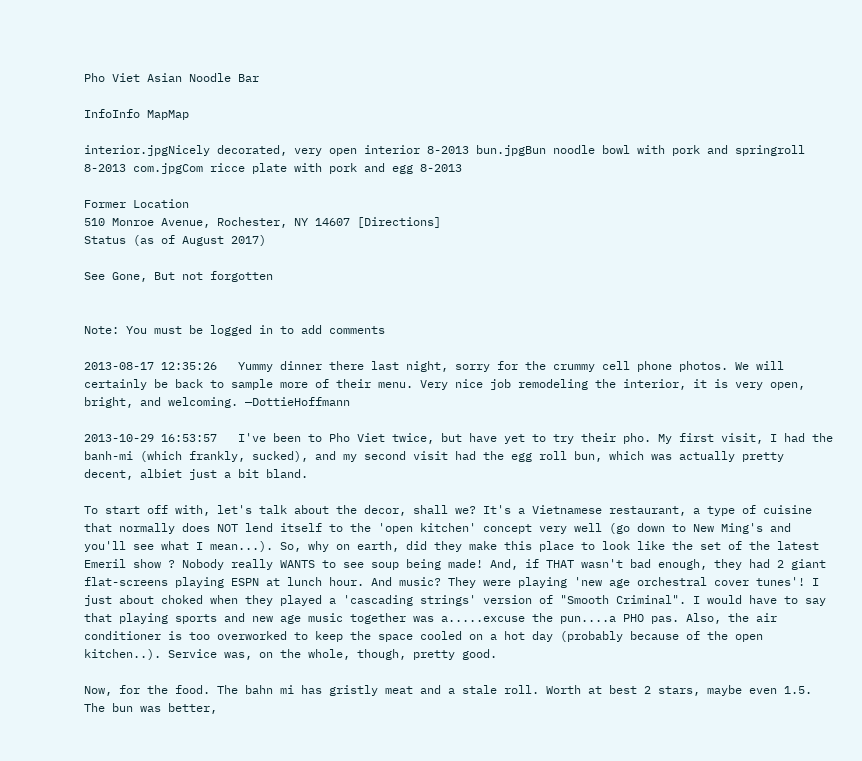Pho Viet Asian Noodle Bar

InfoInfo MapMap

interior.jpgNicely decorated, very open interior 8-2013 bun.jpgBun noodle bowl with pork and springroll 8-2013 com.jpgCom ricce plate with pork and egg 8-2013

Former Location
510 Monroe Avenue, Rochester, NY 14607 [Directions]
Status (as of August 2017)

See Gone, But not forgotten


Note: You must be logged in to add comments

2013-08-17 12:35:26   Yummy dinner there last night, sorry for the crummy cell phone photos. We will certainly be back to sample more of their menu. Very nice job remodeling the interior, it is very open, bright, and welcoming. —DottieHoffmann

2013-10-29 16:53:57   I've been to Pho Viet twice, but have yet to try their pho. My first visit, I had the banh-mi (which frankly, sucked), and my second visit had the egg roll bun, which was actually pretty decent, albiet just a bit bland.

To start off with, let's talk about the decor, shall we? It's a Vietnamese restaurant, a type of cuisine that normally does NOT lend itself to the 'open kitchen' concept very well (go down to New Ming's and you'll see what I mean...). So, why on earth, did they make this place to look like the set of the latest Emeril show ? Nobody really WANTS to see soup being made! And, if THAT wasn't bad enough, they had 2 giant flat-screens playing ESPN at lunch hour. And music? They were playing 'new age orchestral cover tunes'! I just about choked when they played a 'cascading strings' version of "Smooth Criminal". I would have to say that playing sports and new age music together was a.....excuse the pun....a PHO pas. Also, the air conditioner is too overworked to keep the space cooled on a hot day (probably because of the open kitchen..). Service was, on the whole, though, pretty good.

Now, for the food. The bahn mi has gristly meat and a stale roll. Worth at best 2 stars, maybe even 1.5. The bun was better,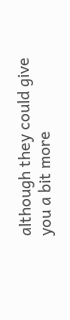although they could give you a bit more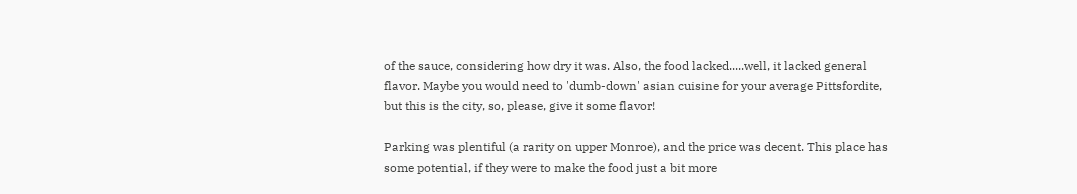of the sauce, considering how dry it was. Also, the food lacked.....well, it lacked general flavor. Maybe you would need to 'dumb-down' asian cuisine for your average Pittsfordite, but this is the city, so, please, give it some flavor!

Parking was plentiful (a rarity on upper Monroe), and the price was decent. This place has some potential, if they were to make the food just a bit more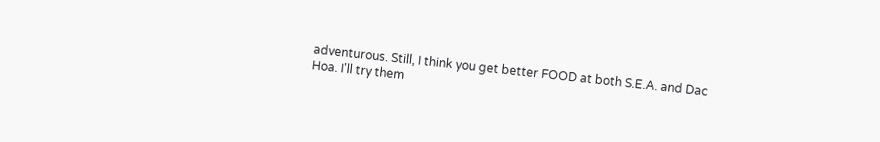adventurous. Still, I think you get better FOOD at both S.E.A. and Dac Hoa. I'll try them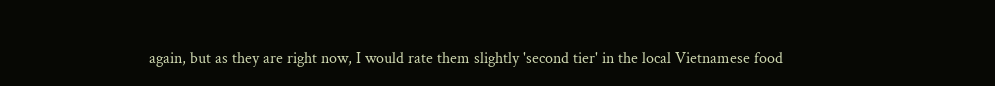again, but as they are right now, I would rate them slightly 'second tier' in the local Vietnamese food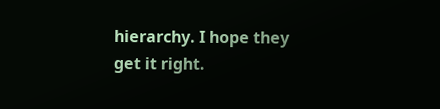hierarchy. I hope they get it right.